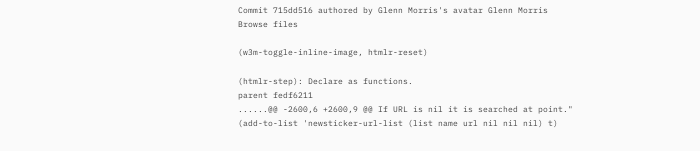Commit 715dd516 authored by Glenn Morris's avatar Glenn Morris
Browse files

(w3m-toggle-inline-image, htmlr-reset)

(htmlr-step): Declare as functions.
parent fedf6211
......@@ -2600,6 +2600,9 @@ If URL is nil it is searched at point."
(add-to-list 'newsticker-url-list (list name url nil nil nil) t)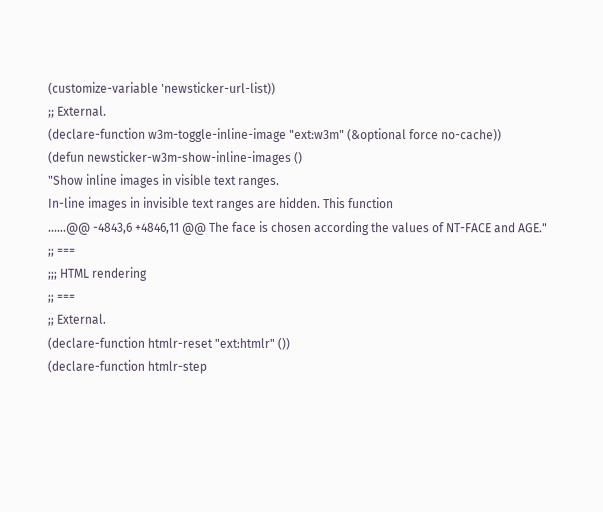(customize-variable 'newsticker-url-list))
;; External.
(declare-function w3m-toggle-inline-image "ext:w3m" (&optional force no-cache))
(defun newsticker-w3m-show-inline-images ()
"Show inline images in visible text ranges.
In-line images in invisible text ranges are hidden. This function
......@@ -4843,6 +4846,11 @@ The face is chosen according the values of NT-FACE and AGE."
;; ===
;;; HTML rendering
;; ===
;; External.
(declare-function htmlr-reset "ext:htmlr" ())
(declare-function htmlr-step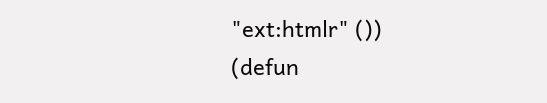"ext:htmlr" ())
(defun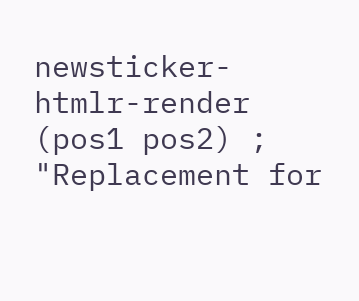newsticker-htmlr-render (pos1 pos2) ;
"Replacement for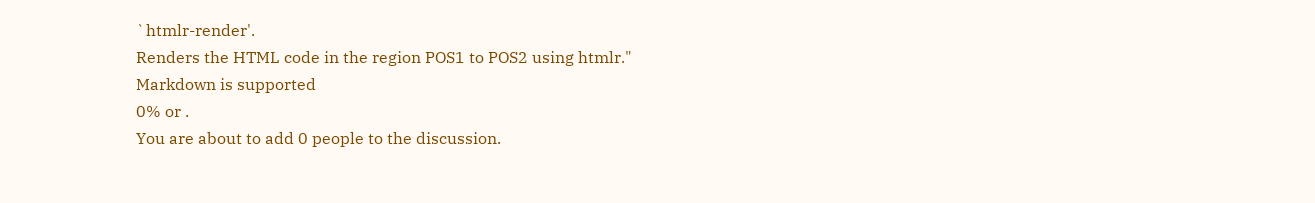`htmlr-render'.
Renders the HTML code in the region POS1 to POS2 using htmlr."
Markdown is supported
0% or .
You are about to add 0 people to the discussion.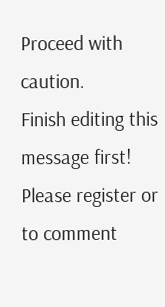Proceed with caution.
Finish editing this message first!
Please register or to comment